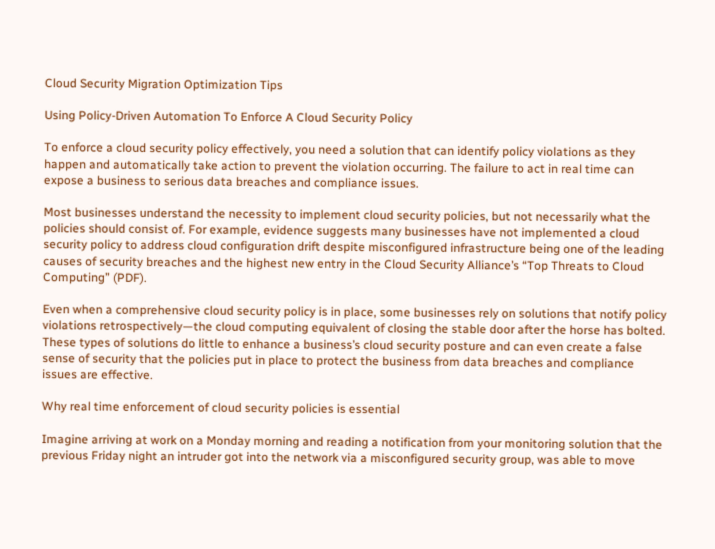Cloud Security Migration Optimization Tips

Using Policy-Driven Automation To Enforce A Cloud Security Policy

To enforce a cloud security policy effectively, you need a solution that can identify policy violations as they happen and automatically take action to prevent the violation occurring. The failure to act in real time can expose a business to serious data breaches and compliance issues.

Most businesses understand the necessity to implement cloud security policies, but not necessarily what the policies should consist of. For example, evidence suggests many businesses have not implemented a cloud security policy to address cloud configuration drift despite misconfigured infrastructure being one of the leading causes of security breaches and the highest new entry in the Cloud Security Alliance’s “Top Threats to Cloud Computing” (PDF).

Even when a comprehensive cloud security policy is in place, some businesses rely on solutions that notify policy violations retrospectively—the cloud computing equivalent of closing the stable door after the horse has bolted. These types of solutions do little to enhance a business’s cloud security posture and can even create a false sense of security that the policies put in place to protect the business from data breaches and compliance issues are effective.

Why real time enforcement of cloud security policies is essential

Imagine arriving at work on a Monday morning and reading a notification from your monitoring solution that the previous Friday night an intruder got into the network via a misconfigured security group, was able to move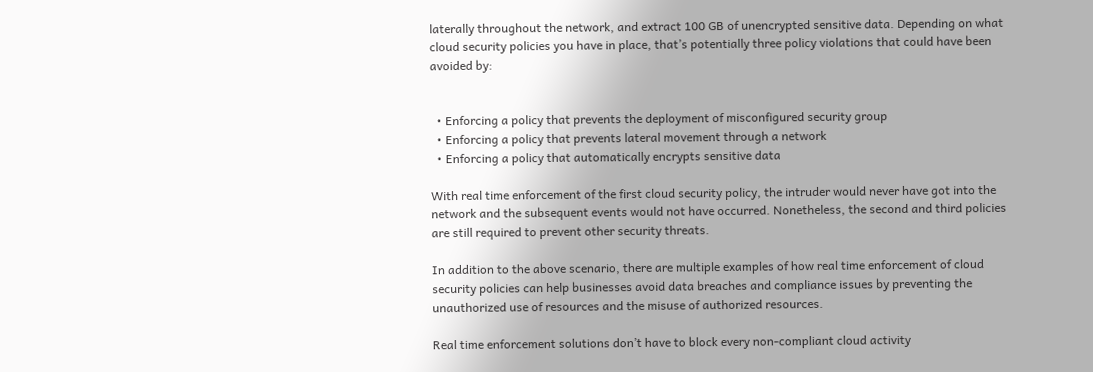laterally throughout the network, and extract 100 GB of unencrypted sensitive data. Depending on what cloud security policies you have in place, that’s potentially three policy violations that could have been avoided by:


  • Enforcing a policy that prevents the deployment of misconfigured security group
  • Enforcing a policy that prevents lateral movement through a network
  • Enforcing a policy that automatically encrypts sensitive data

With real time enforcement of the first cloud security policy, the intruder would never have got into the network and the subsequent events would not have occurred. Nonetheless, the second and third policies are still required to prevent other security threats.

In addition to the above scenario, there are multiple examples of how real time enforcement of cloud security policies can help businesses avoid data breaches and compliance issues by preventing the unauthorized use of resources and the misuse of authorized resources.

Real time enforcement solutions don’t have to block every non-compliant cloud activity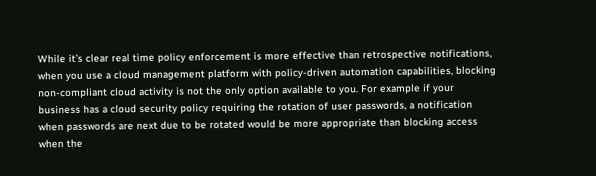While it’s clear real time policy enforcement is more effective than retrospective notifications, when you use a cloud management platform with policy-driven automation capabilities, blocking non-compliant cloud activity is not the only option available to you. For example if your business has a cloud security policy requiring the rotation of user passwords, a notification when passwords are next due to be rotated would be more appropriate than blocking access when the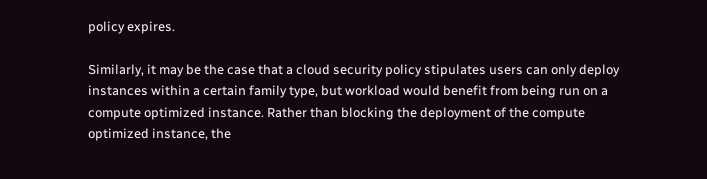policy expires.

Similarly, it may be the case that a cloud security policy stipulates users can only deploy instances within a certain family type, but workload would benefit from being run on a compute optimized instance. Rather than blocking the deployment of the compute optimized instance, the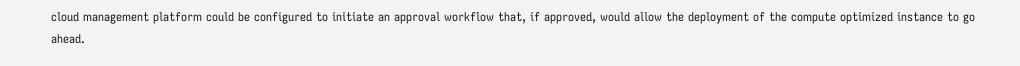cloud management platform could be configured to initiate an approval workflow that, if approved, would allow the deployment of the compute optimized instance to go ahead.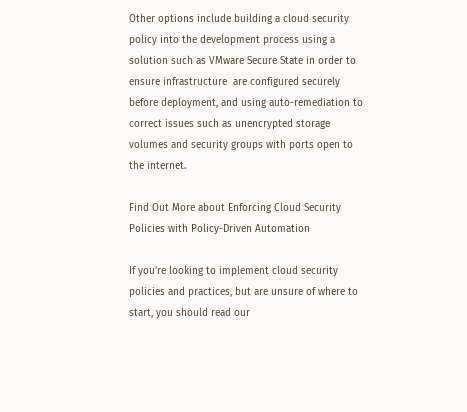Other options include building a cloud security policy into the development process using a solution such as VMware Secure State in order to ensure infrastructure  are configured securely before deployment, and using auto-remediation to correct issues such as unencrypted storage volumes and security groups with ports open to the internet.

Find Out More about Enforcing Cloud Security Policies with Policy-Driven Automation

If you’re looking to implement cloud security policies and practices, but are unsure of where to start, you should read our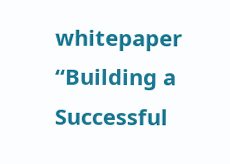whitepaper “Building a Successful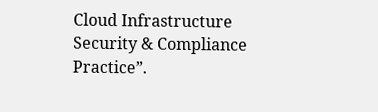Cloud Infrastructure Security & Compliance Practice”.